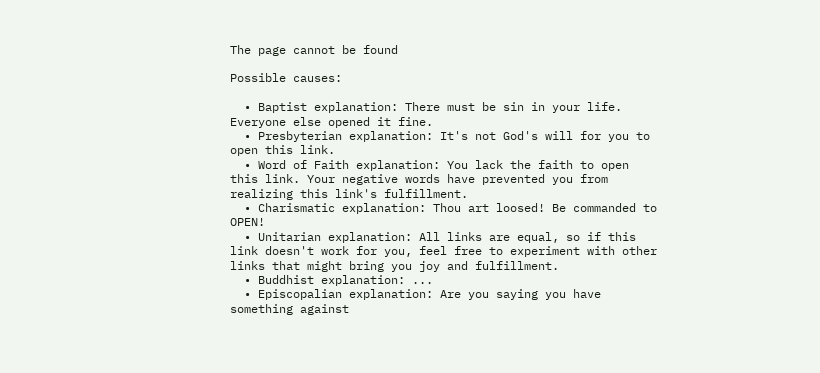The page cannot be found

Possible causes:

  • Baptist explanation: There must be sin in your life. Everyone else opened it fine.
  • Presbyterian explanation: It's not God's will for you to open this link.
  • Word of Faith explanation: You lack the faith to open this link. Your negative words have prevented you from realizing this link's fulfillment.
  • Charismatic explanation: Thou art loosed! Be commanded to OPEN!
  • Unitarian explanation: All links are equal, so if this link doesn't work for you, feel free to experiment with other links that might bring you joy and fulfillment.
  • Buddhist explanation: ...
  • Episcopalian explanation: Are you saying you have something against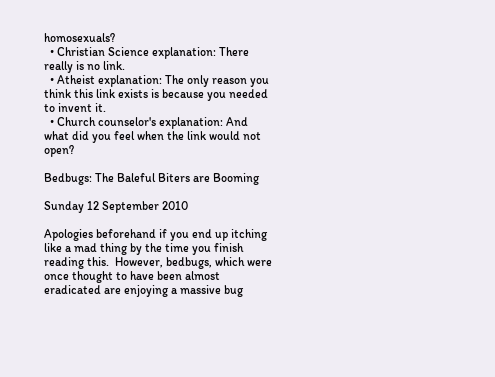homosexuals?
  • Christian Science explanation: There really is no link.
  • Atheist explanation: The only reason you think this link exists is because you needed to invent it.
  • Church counselor's explanation: And what did you feel when the link would not open?

Bedbugs: The Baleful Biters are Booming

Sunday 12 September 2010

Apologies beforehand if you end up itching like a mad thing by the time you finish reading this.  However, bedbugs, which were once thought to have been almost eradicated are enjoying a massive bug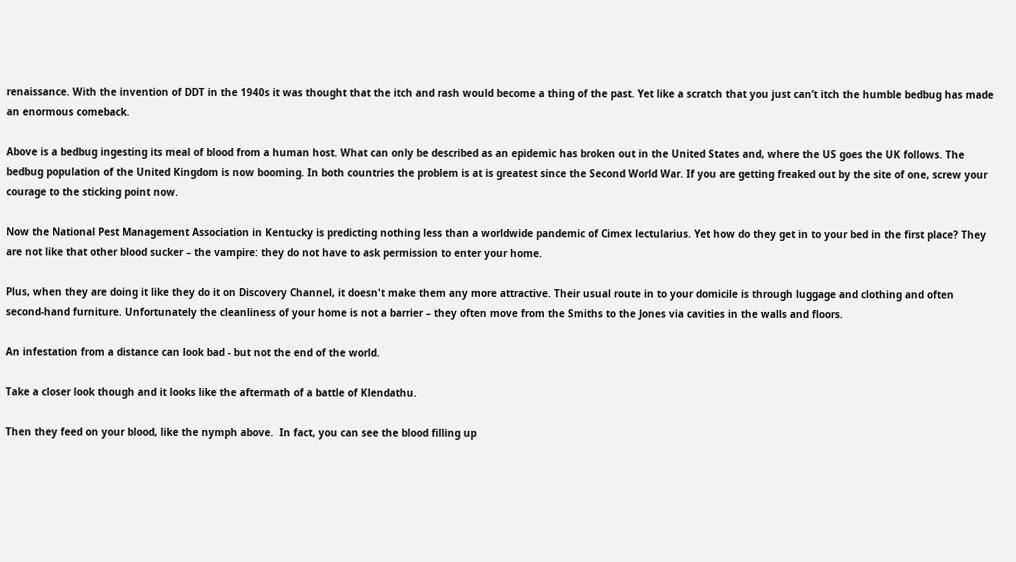renaissance. With the invention of DDT in the 1940s it was thought that the itch and rash would become a thing of the past. Yet like a scratch that you just can’t itch the humble bedbug has made an enormous comeback.

Above is a bedbug ingesting its meal of blood from a human host. What can only be described as an epidemic has broken out in the United States and, where the US goes the UK follows. The bedbug population of the United Kingdom is now booming. In both countries the problem is at is greatest since the Second World War. If you are getting freaked out by the site of one, screw your courage to the sticking point now.

Now the National Pest Management Association in Kentucky is predicting nothing less than a worldwide pandemic of Cimex lectularius. Yet how do they get in to your bed in the first place? They are not like that other blood sucker – the vampire: they do not have to ask permission to enter your home.

Plus, when they are doing it like they do it on Discovery Channel, it doesn't make them any more attractive. Their usual route in to your domicile is through luggage and clothing and often second-hand furniture. Unfortunately the cleanliness of your home is not a barrier – they often move from the Smiths to the Jones via cavities in the walls and floors.

An infestation from a distance can look bad - but not the end of the world.

Take a closer look though and it looks like the aftermath of a battle of Klendathu.

Then they feed on your blood, like the nymph above.  In fact, you can see the blood filling up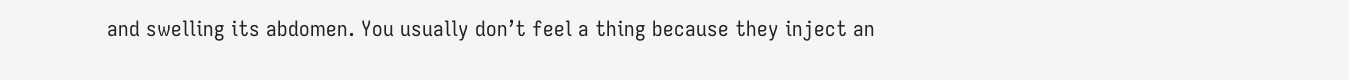and swelling its abdomen. You usually don’t feel a thing because they inject an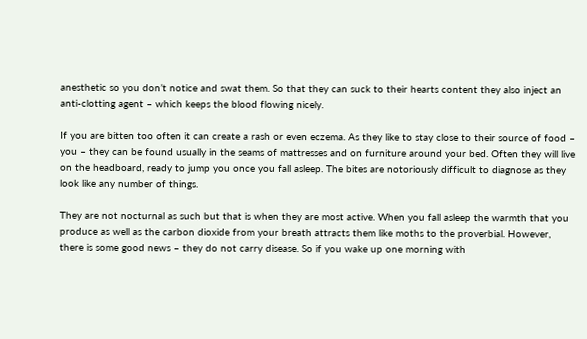anesthetic so you don’t notice and swat them. So that they can suck to their hearts content they also inject an anti-clotting agent – which keeps the blood flowing nicely.

If you are bitten too often it can create a rash or even eczema. As they like to stay close to their source of food – you – they can be found usually in the seams of mattresses and on furniture around your bed. Often they will live on the headboard, ready to jump you once you fall asleep. The bites are notoriously difficult to diagnose as they look like any number of things.

They are not nocturnal as such but that is when they are most active. When you fall asleep the warmth that you produce as well as the carbon dioxide from your breath attracts them like moths to the proverbial. However, there is some good news – they do not carry disease. So if you wake up one morning with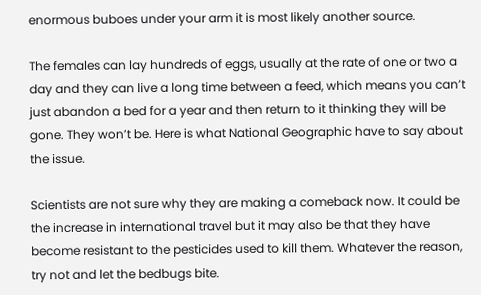enormous buboes under your arm it is most likely another source.

The females can lay hundreds of eggs, usually at the rate of one or two a day and they can live a long time between a feed, which means you can’t just abandon a bed for a year and then return to it thinking they will be gone. They won’t be. Here is what National Geographic have to say about the issue.

Scientists are not sure why they are making a comeback now. It could be the increase in international travel but it may also be that they have become resistant to the pesticides used to kill them. Whatever the reason, try not and let the bedbugs bite.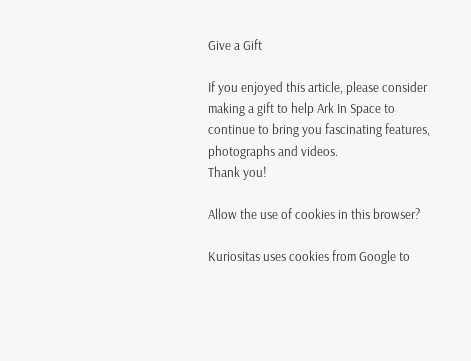Give a Gift

If you enjoyed this article, please consider making a gift to help Ark In Space to continue to bring you fascinating features, photographs and videos.
Thank you!

Allow the use of cookies in this browser?

Kuriositas uses cookies from Google to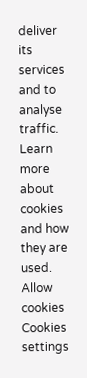deliver its services and to analyse traffic. Learn more about cookies and how they are used.
Allow cookies Cookies settings